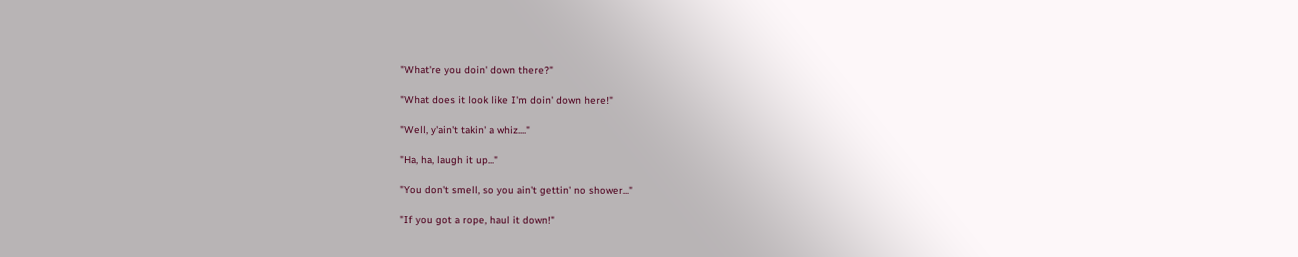"What're you doin' down there?"

"What does it look like I'm doin' down here!"

"Well, y'ain't takin' a whiz...."

"Ha, ha, laugh it up..."

"You don't smell, so you ain't gettin' no shower..."

"If you got a rope, haul it down!"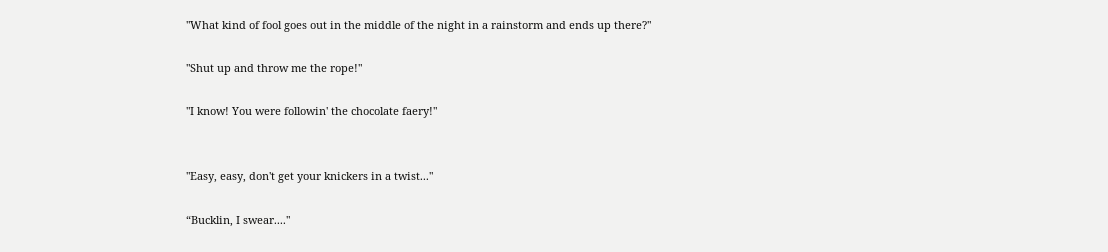"What kind of fool goes out in the middle of the night in a rainstorm and ends up there?"

"Shut up and throw me the rope!"

"I know! You were followin' the chocolate faery!"


"Easy, easy, don't get your knickers in a twist..."

“Bucklin, I swear...."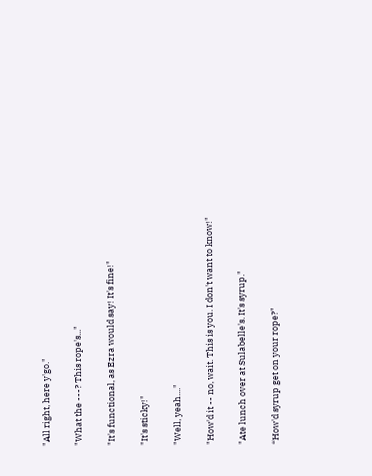"All right, here y'go."

"What the ---? This rope's..."

"It's functional, as Ezra would say! It's fine!"

"It's sticky!"

"Well, yeah...."

"How'd it -- no, wait. This is you. I don't want to know!"

"Ate lunch over at Sulabelle's. It's syrup."

“How'd syrup get on your rope?"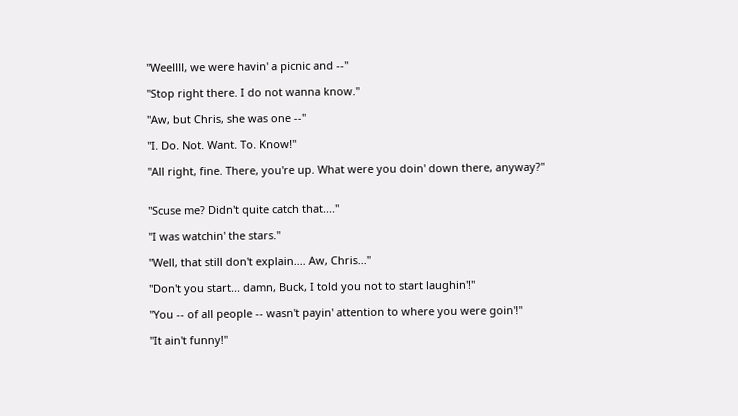"Weellll, we were havin' a picnic and --"

"Stop right there. I do not wanna know."

"Aw, but Chris, she was one --"

"I. Do. Not. Want. To. Know!"

"All right, fine. There, you're up. What were you doin' down there, anyway?"


"Scuse me? Didn't quite catch that...."

"I was watchin' the stars."

"Well, that still don't explain.... Aw, Chris..."

"Don't you start... damn, Buck, I told you not to start laughin'!"

"You -- of all people -- wasn't payin' attention to where you were goin'!"

"It ain't funny!"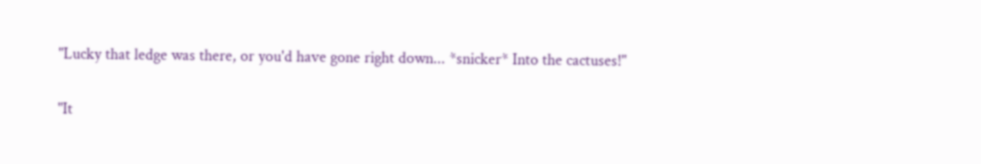"Lucky that ledge was there, or you'd have gone right down... *snicker* Into the cactuses!"

"It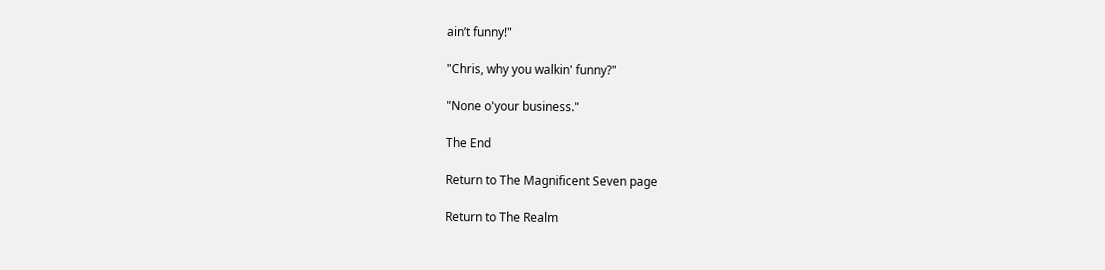ain’t funny!"

"Chris, why you walkin' funny?"

"None o'your business."

The End

Return to The Magnificent Seven page

Return to The Realm